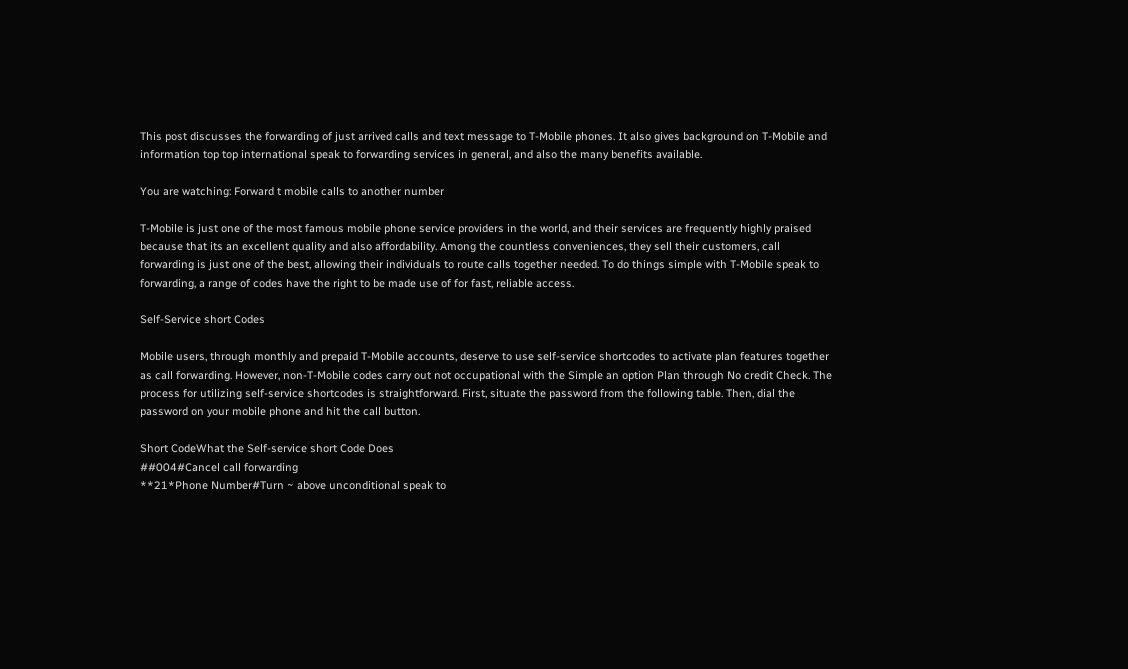This post discusses the forwarding of just arrived calls and text message to T-Mobile phones. It also gives background on T-Mobile and information top top international speak to forwarding services in general, and also the many benefits available.

You are watching: Forward t mobile calls to another number

T-Mobile is just one of the most famous mobile phone service providers in the world, and their services are frequently highly praised because that its an excellent quality and also affordability. Among the countless conveniences, they sell their customers, call forwarding is just one of the best, allowing their individuals to route calls together needed. To do things simple with T-Mobile speak to forwarding, a range of codes have the right to be made use of for fast, reliable access.

Self-Service short Codes

Mobile users, through monthly and prepaid T-Mobile accounts, deserve to use self-service shortcodes to activate plan features together as call forwarding. However, non-T-Mobile codes carry out not occupational with the Simple an option Plan through No credit Check. The process for utilizing self-service shortcodes is straightforward. First, situate the password from the following table. Then, dial the password on your mobile phone and hit the call button.

Short CodeWhat the Self-service short Code Does
##004#Cancel call forwarding
**21*Phone Number#Turn ~ above unconditional speak to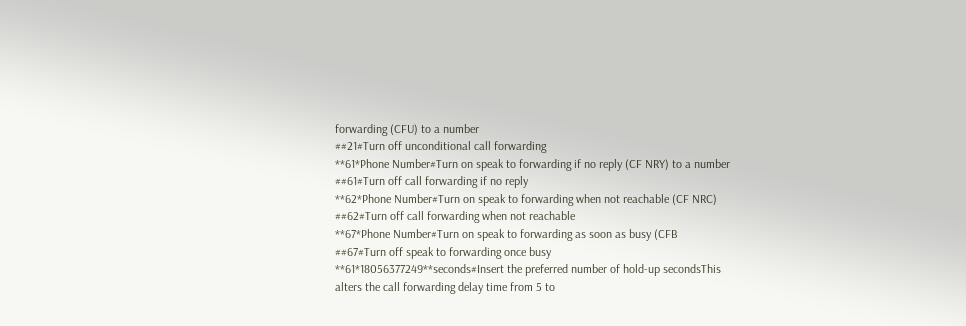forwarding (CFU) to a number
##21#Turn off unconditional call forwarding
**61*Phone Number#Turn on speak to forwarding if no reply (CF NRY) to a number
##61#Turn off call forwarding if no reply
**62*Phone Number#Turn on speak to forwarding when not reachable (CF NRC)
##62#Turn off call forwarding when not reachable
**67*Phone Number#Turn on speak to forwarding as soon as busy (CFB
##67#Turn off speak to forwarding once busy
**61*18056377249**seconds#Insert the preferred number of hold-up secondsThis alters the call forwarding delay time from 5 to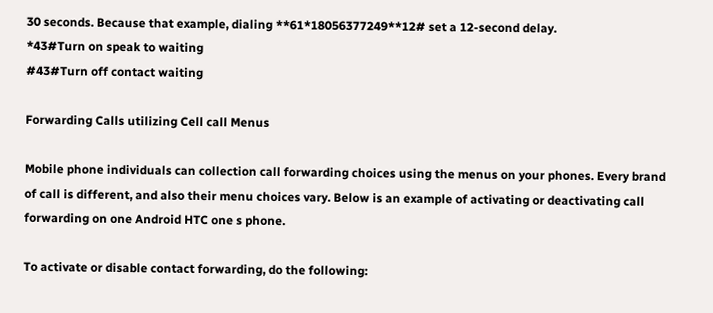30 seconds. Because that example, dialing **61*18056377249**12# set a 12-second delay.
*43#Turn on speak to waiting
#43#Turn off contact waiting

Forwarding Calls utilizing Cell call Menus

Mobile phone individuals can collection call forwarding choices using the menus on your phones. Every brand of call is different, and also their menu choices vary. Below is an example of activating or deactivating call forwarding on one Android HTC one s phone.

To activate or disable contact forwarding, do the following: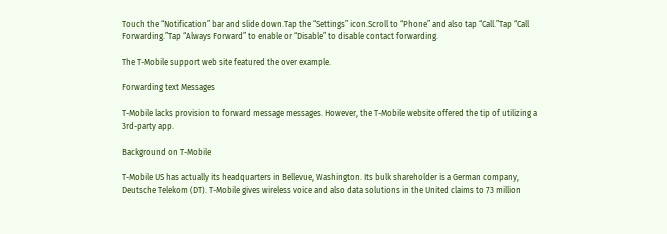Touch the “Notification” bar and slide down.Tap the “Settings” icon.Scroll to “Phone” and also tap “Call.”Tap “Call Forwarding.”Tap “Always Forward” to enable or “Disable” to disable contact forwarding.

The T-Mobile support web site featured the over example.

Forwarding text Messages

T-Mobile lacks provision to forward message messages. However, the T-Mobile website offered the tip of utilizing a 3rd-party app.

Background on T-Mobile

T-Mobile US has actually its headquarters in Bellevue, Washington. Its bulk shareholder is a German company, Deutsche Telekom (DT). T-Mobile gives wireless voice and also data solutions in the United claims to 73 million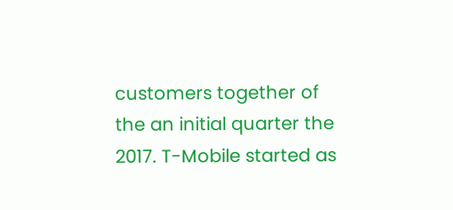customers together of the an initial quarter the 2017. T-Mobile started as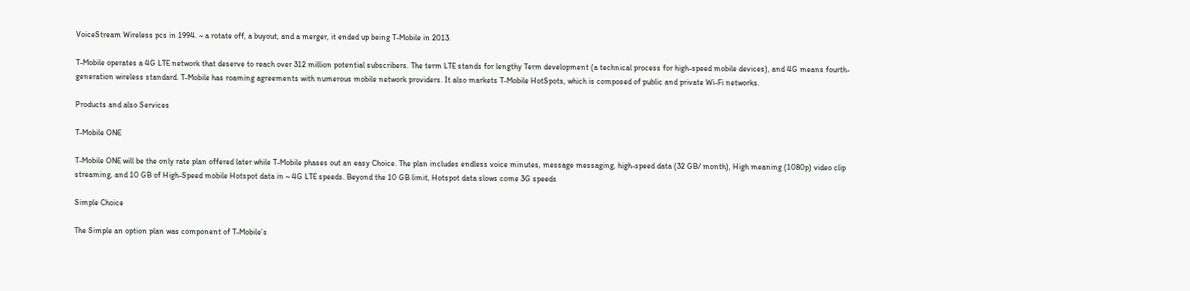VoiceStream Wireless pcs in 1994. ~ a rotate off, a buyout, and a merger, it ended up being T-Mobile in 2013.

T-Mobile operates a 4G LTE network that deserve to reach over 312 million potential subscribers. The term LTE stands for lengthy Term development (a technical process for high-speed mobile devices), and 4G means fourth-generation wireless standard. T-Mobile has roaming agreements with numerous mobile network providers. It also markets T-Mobile HotSpots, which is composed of public and private Wi-Fi networks.

Products and also Services

T-Mobile ONE

T-Mobile ONE will be the only rate plan offered later while T-Mobile phases out an easy Choice. The plan includes endless voice minutes, message messaging, high-speed data (32 GB/ month), High meaning (1080p) video clip streaming, and 10 GB of High-Speed mobile Hotspot data in ~ 4G LTE speeds. Beyond the 10 GB limit, Hotspot data slows come 3G speeds

Simple Choice

The Simple an option plan was component of T-Mobile’s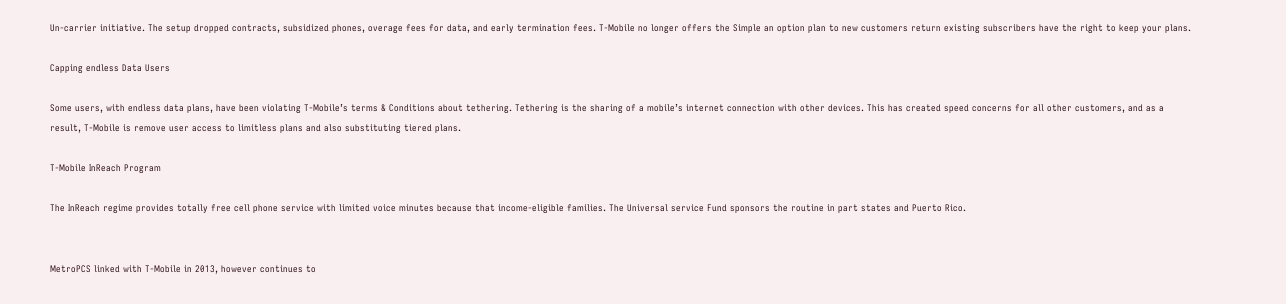Un-carrier initiative. The setup dropped contracts, subsidized phones, overage fees for data, and early termination fees. T-Mobile no longer offers the Simple an option plan to new customers return existing subscribers have the right to keep your plans.

Capping endless Data Users

Some users, with endless data plans, have been violating T-Mobile’s terms & Conditions about tethering. Tethering is the sharing of a mobile’s internet connection with other devices. This has created speed concerns for all other customers, and as a result, T-Mobile is remove user access to limitless plans and also substituting tiered plans.

T-Mobile InReach Program

The InReach regime provides totally free cell phone service with limited voice minutes because that income-eligible families. The Universal service Fund sponsors the routine in part states and Puerto Rico.


MetroPCS linked with T-Mobile in 2013, however continues to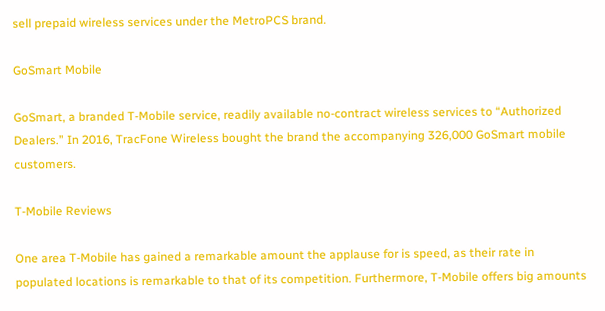sell prepaid wireless services under the MetroPCS brand.

GoSmart Mobile

GoSmart, a branded T-Mobile service, readily available no-contract wireless services to “Authorized Dealers.” In 2016, TracFone Wireless bought the brand the accompanying 326,000 GoSmart mobile customers.

T-Mobile Reviews

One area T-Mobile has gained a remarkable amount the applause for is speed, as their rate in populated locations is remarkable to that of its competition. Furthermore, T-Mobile offers big amounts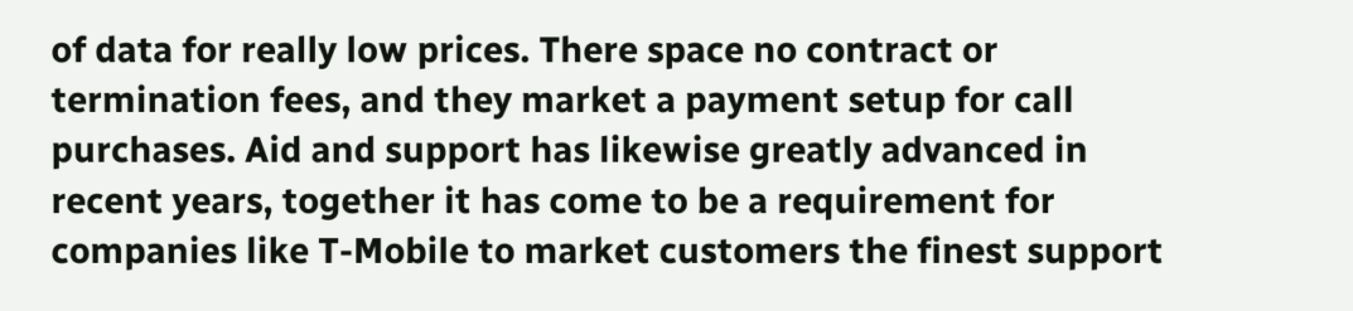of data for really low prices. There space no contract or termination fees, and they market a payment setup for call purchases. Aid and support has likewise greatly advanced in recent years, together it has come to be a requirement for companies like T-Mobile to market customers the finest support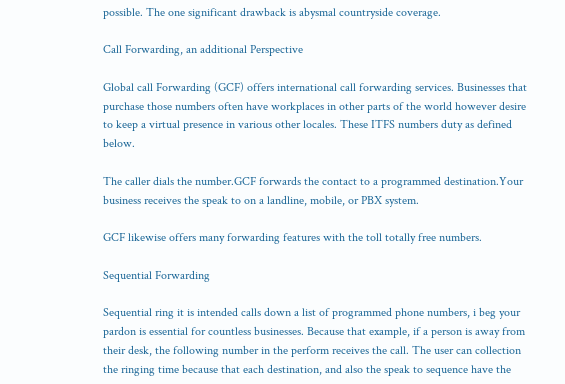possible. The one significant drawback is abysmal countryside coverage.

Call Forwarding, an additional Perspective

Global call Forwarding (GCF) offers international call forwarding services. Businesses that purchase those numbers often have workplaces in other parts of the world however desire to keep a virtual presence in various other locales. These ITFS numbers duty as defined below.

The caller dials the number.GCF forwards the contact to a programmed destination.Your business receives the speak to on a landline, mobile, or PBX system.

GCF likewise offers many forwarding features with the toll totally free numbers.

Sequential Forwarding

Sequential ring it is intended calls down a list of programmed phone numbers, i beg your pardon is essential for countless businesses. Because that example, if a person is away from their desk, the following number in the perform receives the call. The user can collection the ringing time because that each destination, and also the speak to sequence have the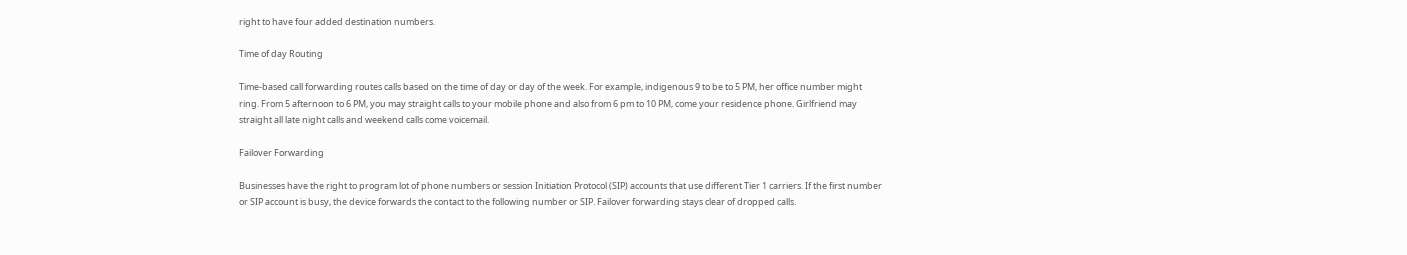right to have four added destination numbers.

Time of day Routing

Time-based call forwarding routes calls based on the time of day or day of the week. For example, indigenous 9 to be to 5 PM, her office number might ring. From 5 afternoon to 6 PM, you may straight calls to your mobile phone and also from 6 pm to 10 PM, come your residence phone. Girlfriend may straight all late night calls and weekend calls come voicemail.

Failover Forwarding

Businesses have the right to program lot of phone numbers or session Initiation Protocol (SIP) accounts that use different Tier 1 carriers. If the first number or SIP account is busy, the device forwards the contact to the following number or SIP. Failover forwarding stays clear of dropped calls.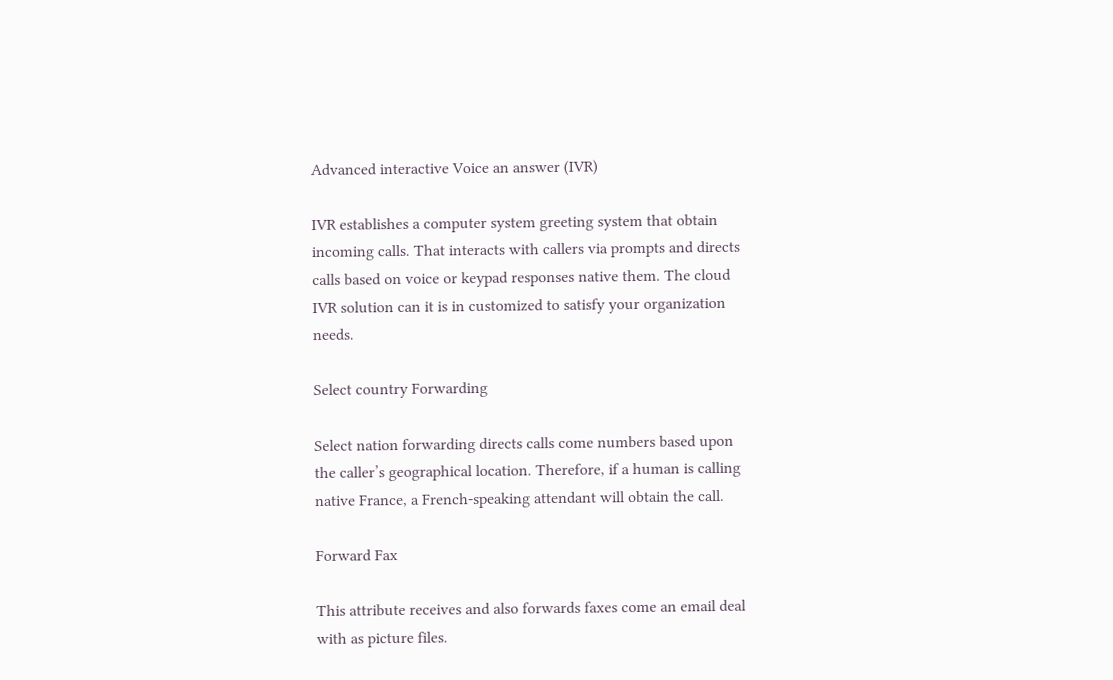Advanced interactive Voice an answer (IVR)

IVR establishes a computer system greeting system that obtain incoming calls. That interacts with callers via prompts and directs calls based on voice or keypad responses native them. The cloud IVR solution can it is in customized to satisfy your organization needs.

Select country Forwarding

Select nation forwarding directs calls come numbers based upon the caller’s geographical location. Therefore, if a human is calling native France, a French-speaking attendant will obtain the call.

Forward Fax

This attribute receives and also forwards faxes come an email deal with as picture files.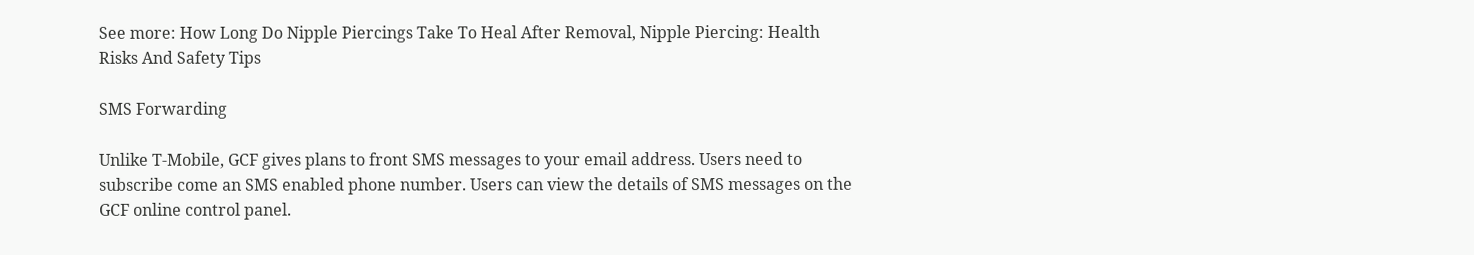See more: How Long Do Nipple Piercings Take To Heal After Removal, Nipple Piercing: Health Risks And Safety Tips

SMS Forwarding

Unlike T-Mobile, GCF gives plans to front SMS messages to your email address. Users need to subscribe come an SMS enabled phone number. Users can view the details of SMS messages on the GCF online control panel.